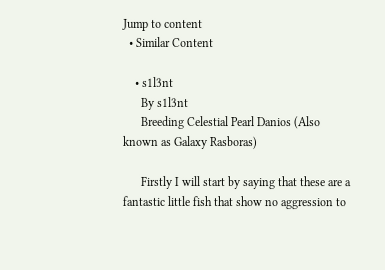Jump to content
  • Similar Content

    • s1l3nt
      By s1l3nt
      Breeding Celestial Pearl Danios (Also known as Galaxy Rasboras)

      Firstly I will start by saying that these are a fantastic little fish that show no aggression to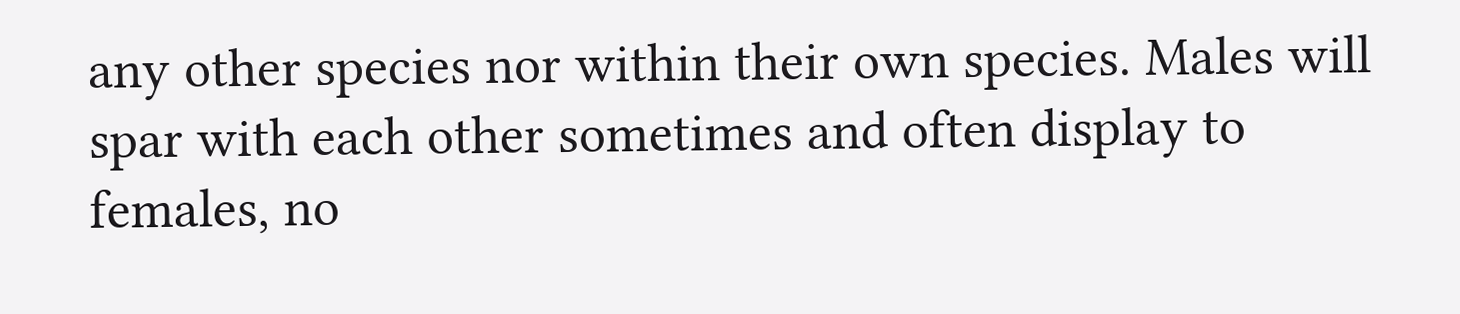any other species nor within their own species. Males will spar with each other sometimes and often display to females, no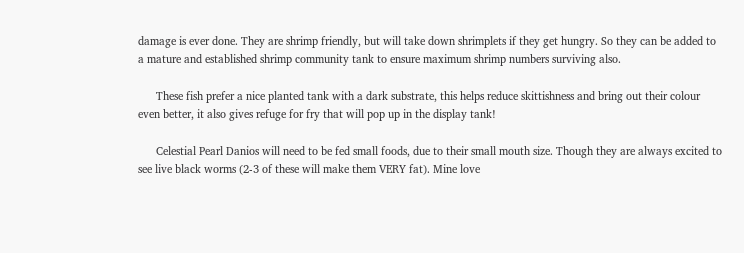damage is ever done. They are shrimp friendly, but will take down shrimplets if they get hungry. So they can be added to a mature and established shrimp community tank to ensure maximum shrimp numbers surviving also.

      These fish prefer a nice planted tank with a dark substrate, this helps reduce skittishness and bring out their colour even better, it also gives refuge for fry that will pop up in the display tank!

      Celestial Pearl Danios will need to be fed small foods, due to their small mouth size. Though they are always excited to see live black worms (2-3 of these will make them VERY fat). Mine love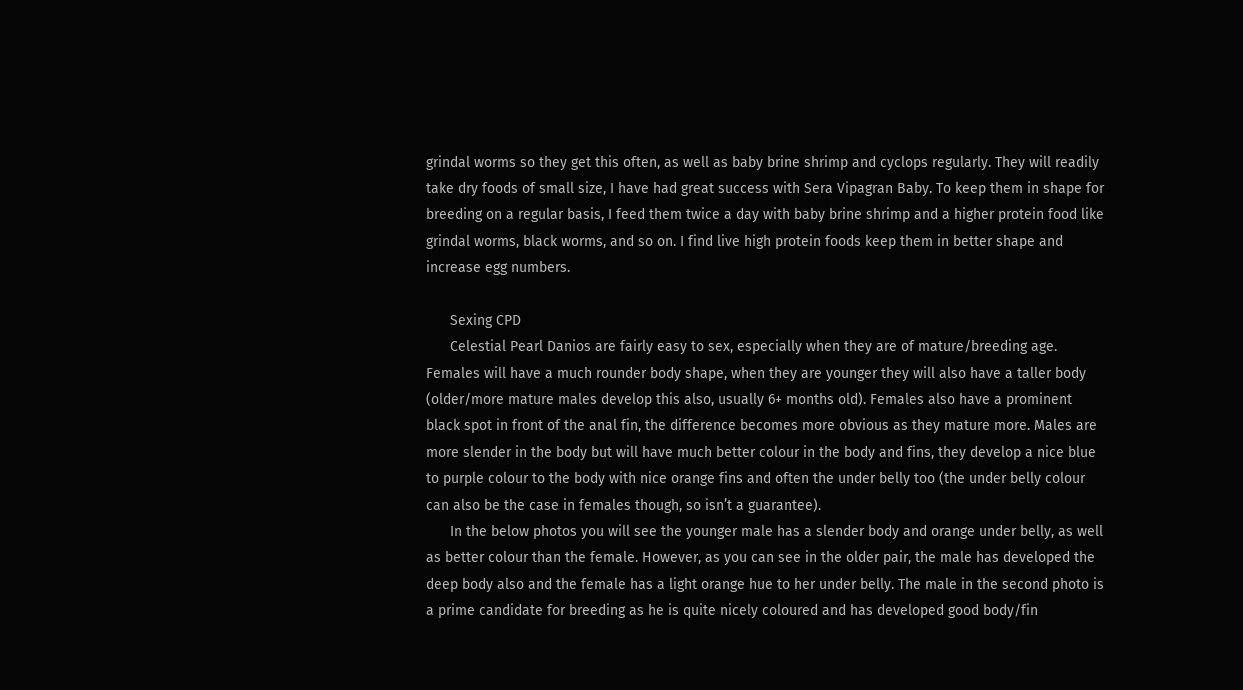grindal worms so they get this often, as well as baby brine shrimp and cyclops regularly. They will readily take dry foods of small size, I have had great success with Sera Vipagran Baby. To keep them in shape for breeding on a regular basis, I feed them twice a day with baby brine shrimp and a higher protein food like grindal worms, black worms, and so on. I find live high protein foods keep them in better shape and increase egg numbers.

      Sexing CPD
      Celestial Pearl Danios are fairly easy to sex, especially when they are of mature/breeding age. Females will have a much rounder body shape, when they are younger they will also have a taller body (older/more mature males develop this also, usually 6+ months old). Females also have a prominent black spot in front of the anal fin, the difference becomes more obvious as they mature more. Males are more slender in the body but will have much better colour in the body and fins, they develop a nice blue to purple colour to the body with nice orange fins and often the under belly too (the under belly colour can also be the case in females though, so isn’t a guarantee).
      In the below photos you will see the younger male has a slender body and orange under belly, as well as better colour than the female. However, as you can see in the older pair, the male has developed the deep body also and the female has a light orange hue to her under belly. The male in the second photo is a prime candidate for breeding as he is quite nicely coloured and has developed good body/fin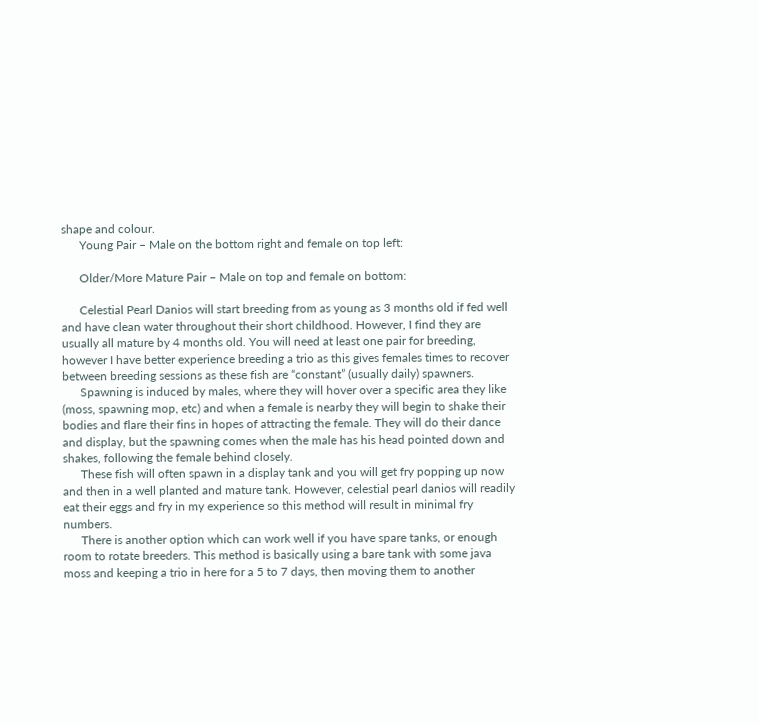shape and colour.
      Young Pair – Male on the bottom right and female on top left:

      Older/More Mature Pair – Male on top and female on bottom:

      Celestial Pearl Danios will start breeding from as young as 3 months old if fed well and have clean water throughout their short childhood. However, I find they are usually all mature by 4 months old. You will need at least one pair for breeding, however I have better experience breeding a trio as this gives females times to recover between breeding sessions as these fish are “constant” (usually daily) spawners.
      Spawning is induced by males, where they will hover over a specific area they like (moss, spawning mop, etc) and when a female is nearby they will begin to shake their bodies and flare their fins in hopes of attracting the female. They will do their dance and display, but the spawning comes when the male has his head pointed down and shakes, following the female behind closely.
      These fish will often spawn in a display tank and you will get fry popping up now and then in a well planted and mature tank. However, celestial pearl danios will readily eat their eggs and fry in my experience so this method will result in minimal fry numbers.
      There is another option which can work well if you have spare tanks, or enough room to rotate breeders. This method is basically using a bare tank with some java moss and keeping a trio in here for a 5 to 7 days, then moving them to another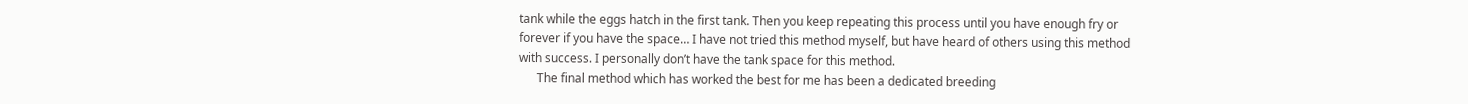tank while the eggs hatch in the first tank. Then you keep repeating this process until you have enough fry or forever if you have the space… I have not tried this method myself, but have heard of others using this method with success. I personally don’t have the tank space for this method.
      The final method which has worked the best for me has been a dedicated breeding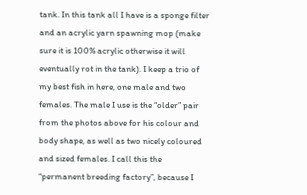tank. In this tank all I have is a sponge filter and an acrylic yarn spawning mop (make sure it is 100% acrylic otherwise it will eventually rot in the tank). I keep a trio of my best fish in here, one male and two females. The male I use is the “older” pair from the photos above for his colour and body shape, as well as two nicely coloured and sized females. I call this the “permanent breeding factory”, because I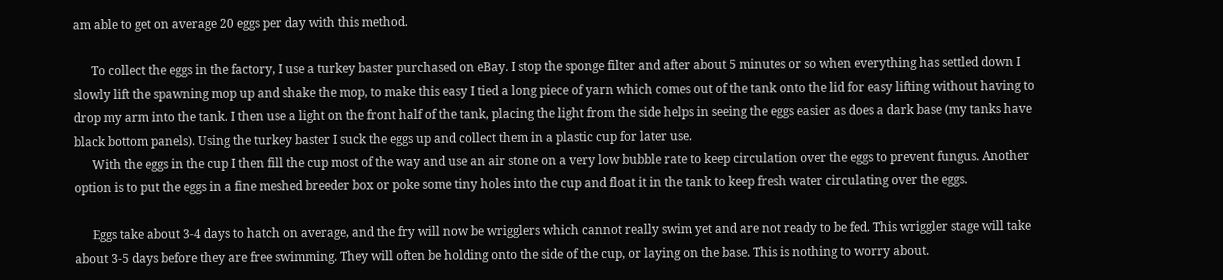am able to get on average 20 eggs per day with this method.

      To collect the eggs in the factory, I use a turkey baster purchased on eBay. I stop the sponge filter and after about 5 minutes or so when everything has settled down I slowly lift the spawning mop up and shake the mop, to make this easy I tied a long piece of yarn which comes out of the tank onto the lid for easy lifting without having to drop my arm into the tank. I then use a light on the front half of the tank, placing the light from the side helps in seeing the eggs easier as does a dark base (my tanks have black bottom panels). Using the turkey baster I suck the eggs up and collect them in a plastic cup for later use.
      With the eggs in the cup I then fill the cup most of the way and use an air stone on a very low bubble rate to keep circulation over the eggs to prevent fungus. Another option is to put the eggs in a fine meshed breeder box or poke some tiny holes into the cup and float it in the tank to keep fresh water circulating over the eggs.

      Eggs take about 3-4 days to hatch on average, and the fry will now be wrigglers which cannot really swim yet and are not ready to be fed. This wriggler stage will take about 3-5 days before they are free swimming. They will often be holding onto the side of the cup, or laying on the base. This is nothing to worry about.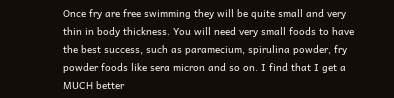Once fry are free swimming they will be quite small and very thin in body thickness. You will need very small foods to have the best success, such as paramecium, spirulina powder, fry powder foods like sera micron and so on. I find that I get a MUCH better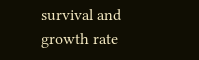survival and growth rate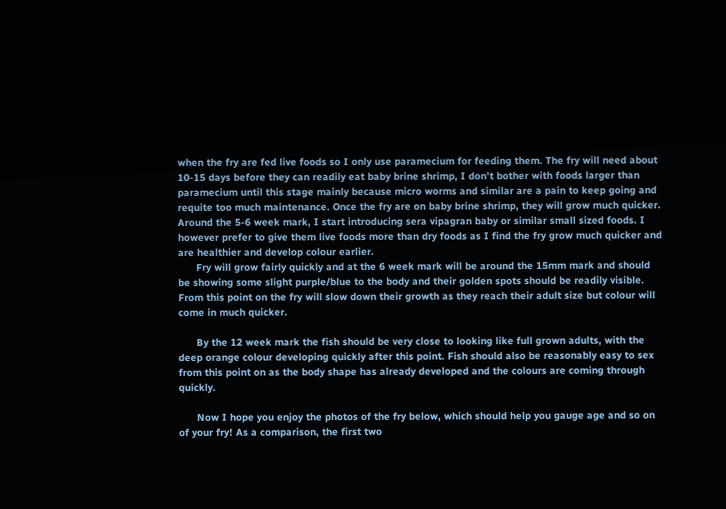when the fry are fed live foods so I only use paramecium for feeding them. The fry will need about 10-15 days before they can readily eat baby brine shrimp, I don’t bother with foods larger than paramecium until this stage mainly because micro worms and similar are a pain to keep going and requite too much maintenance. Once the fry are on baby brine shrimp, they will grow much quicker. Around the 5-6 week mark, I start introducing sera vipagran baby or similar small sized foods. I however prefer to give them live foods more than dry foods as I find the fry grow much quicker and are healthier and develop colour earlier.
      Fry will grow fairly quickly and at the 6 week mark will be around the 15mm mark and should be showing some slight purple/blue to the body and their golden spots should be readily visible. From this point on the fry will slow down their growth as they reach their adult size but colour will come in much quicker.

      By the 12 week mark the fish should be very close to looking like full grown adults, with the deep orange colour developing quickly after this point. Fish should also be reasonably easy to sex from this point on as the body shape has already developed and the colours are coming through quickly.

      Now I hope you enjoy the photos of the fry below, which should help you gauge age and so on of your fry! As a comparison, the first two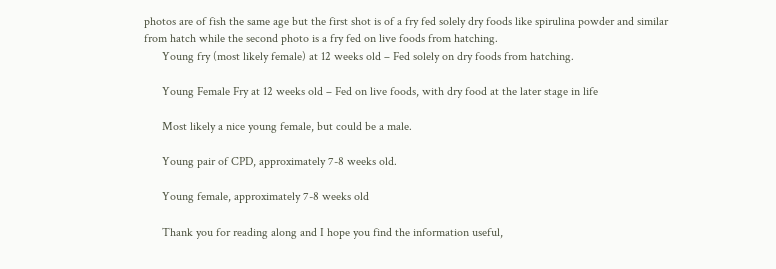photos are of fish the same age but the first shot is of a fry fed solely dry foods like spirulina powder and similar from hatch while the second photo is a fry fed on live foods from hatching.
      Young fry (most likely female) at 12 weeks old – Fed solely on dry foods from hatching.

      Young Female Fry at 12 weeks old – Fed on live foods, with dry food at the later stage in life

      Most likely a nice young female, but could be a male.

      Young pair of CPD, approximately 7-8 weeks old.

      Young female, approximately 7-8 weeks old

      Thank you for reading along and I hope you find the information useful,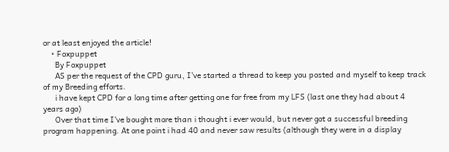or at least enjoyed the article!
    • Foxpuppet
      By Foxpuppet
      AS per the request of the CPD guru, I've started a thread to keep you posted and myself to keep track of my Breeding efforts.
      i have kept CPD for a long time after getting one for free from my LFS (last one they had about 4 years ago)
      Over that time I've bought more than i thought i ever would, but never got a successful breeding program happening. At one point i had 40 and never saw results (although they were in a display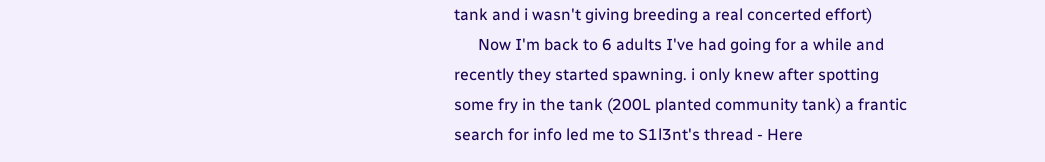tank and i wasn't giving breeding a real concerted effort)
      Now I'm back to 6 adults I've had going for a while and recently they started spawning. i only knew after spotting some fry in the tank (200L planted community tank) a frantic search for info led me to S1l3nt's thread - Here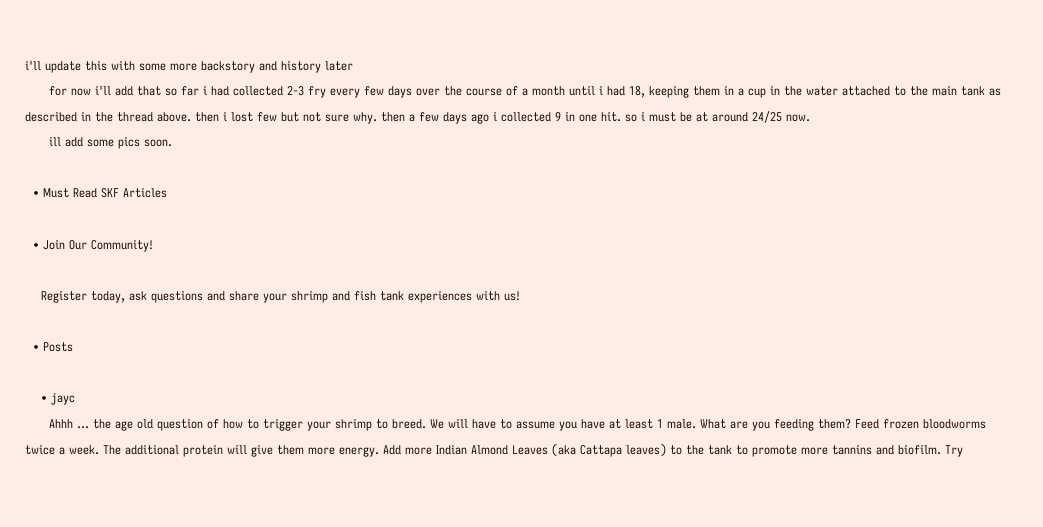i'll update this with some more backstory and history later
      for now i'll add that so far i had collected 2-3 fry every few days over the course of a month until i had 18, keeping them in a cup in the water attached to the main tank as described in the thread above. then i lost few but not sure why. then a few days ago i collected 9 in one hit. so i must be at around 24/25 now.
      ill add some pics soon.

  • Must Read SKF Articles

  • Join Our Community!

    Register today, ask questions and share your shrimp and fish tank experiences with us!

  • Posts

    • jayc
      Ahhh ... the age old question of how to trigger your shrimp to breed. We will have to assume you have at least 1 male. What are you feeding them? Feed frozen bloodworms twice a week. The additional protein will give them more energy. Add more Indian Almond Leaves (aka Cattapa leaves) to the tank to promote more tannins and biofilm. Try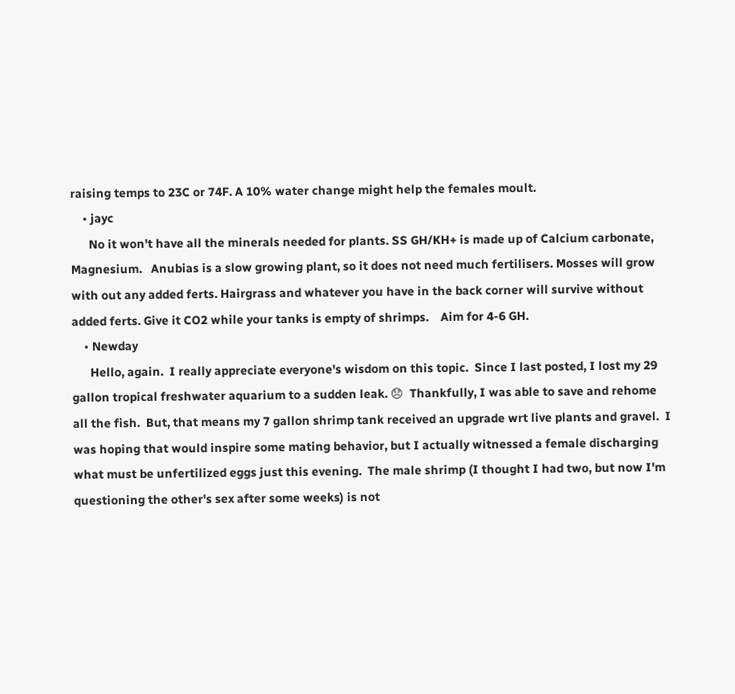raising temps to 23C or 74F. A 10% water change might help the females moult.
    • jayc
      No it won't have all the minerals needed for plants. SS GH/KH+ is made up of Calcium carbonate, Magnesium.   Anubias is a slow growing plant, so it does not need much fertilisers. Mosses will grow with out any added ferts. Hairgrass and whatever you have in the back corner will survive without added ferts. Give it CO2 while your tanks is empty of shrimps.    Aim for 4-6 GH.
    • Newday
      Hello, again.  I really appreciate everyone's wisdom on this topic.  Since I last posted, I lost my 29 gallon tropical freshwater aquarium to a sudden leak. 😞  Thankfully, I was able to save and rehome all the fish.  But, that means my 7 gallon shrimp tank received an upgrade wrt live plants and gravel.  I was hoping that would inspire some mating behavior, but I actually witnessed a female discharging what must be unfertilized eggs just this evening.  The male shrimp (I thought I had two, but now I'm questioning the other's sex after some weeks) is not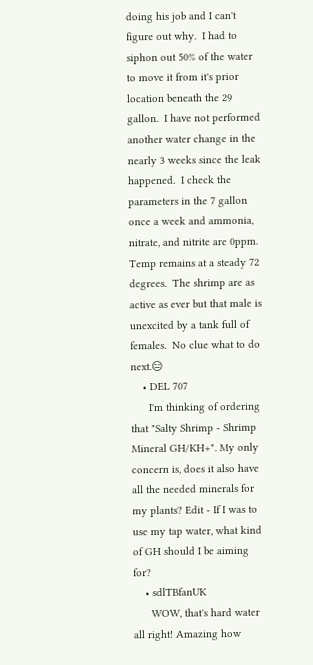doing his job and I can't figure out why.  I had to siphon out 50% of the water to move it from it's prior location beneath the 29 gallon.  I have not performed another water change in the nearly 3 weeks since the leak happened.  I check the parameters in the 7 gallon once a week and ammonia, nitrate, and nitrite are 0ppm.  Temp remains at a steady 72 degrees.  The shrimp are as active as ever but that male is unexcited by a tank full of females.  No clue what to do next.😑
    • DEL 707
      I'm thinking of ordering that "Salty Shrimp - Shrimp Mineral GH/KH+". My only concern is, does it also have all the needed minerals for my plants? Edit - If I was to use my tap water, what kind of GH should I be aiming for?
    • sdlTBfanUK
      WOW, that's hard water all right! Amazing how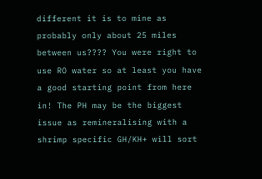different it is to mine as probably only about 25 miles between us???? You were right to use RO water so at least you have a good starting point from here in! The PH may be the biggest issue as remineralising with a shrimp specific GH/KH+ will sort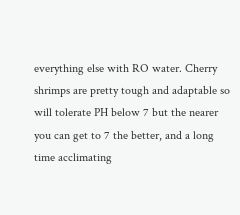everything else with RO water. Cherry shrimps are pretty tough and adaptable so will tolerate PH below 7 but the nearer you can get to 7 the better, and a long time acclimating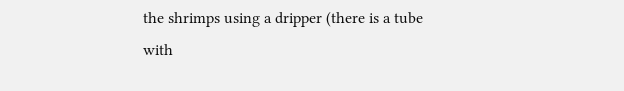the shrimps using a dripper (there is a tube with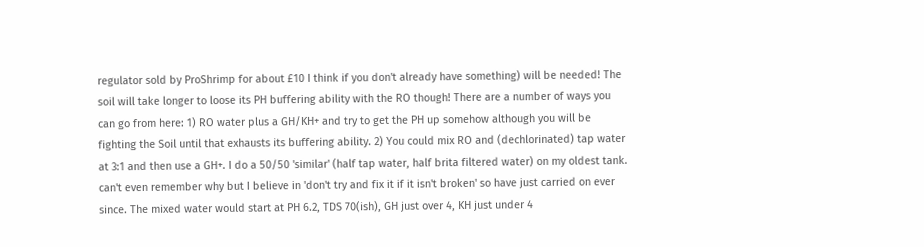regulator sold by ProShrimp for about £10 I think if you don't already have something) will be needed! The soil will take longer to loose its PH buffering ability with the RO though! There are a number of ways you can go from here: 1) RO water plus a GH/KH+ and try to get the PH up somehow although you will be fighting the Soil until that exhausts its buffering ability. 2) You could mix RO and (dechlorinated) tap water at 3:1 and then use a GH+. I do a 50/50 'similar' (half tap water, half brita filtered water) on my oldest tank. can't even remember why but I believe in 'don't try and fix it if it isn't broken' so have just carried on ever since. The mixed water would start at PH 6.2, TDS 70(ish), GH just over 4, KH just under 4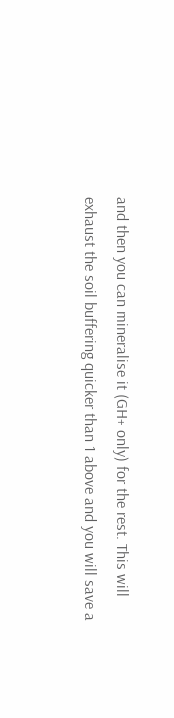and then you can mineralise it (GH+ only) for the rest. This will exhaust the soil buffering quicker than 1 above and you will save a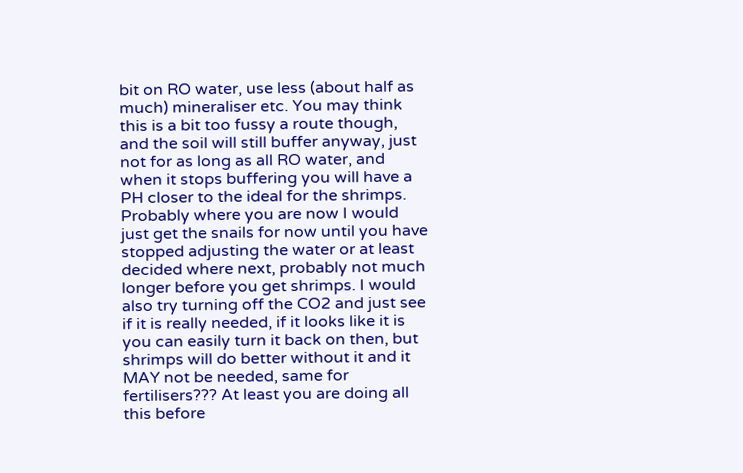bit on RO water, use less (about half as much) mineraliser etc. You may think this is a bit too fussy a route though, and the soil will still buffer anyway, just not for as long as all RO water, and when it stops buffering you will have a PH closer to the ideal for the shrimps. Probably where you are now I would just get the snails for now until you have stopped adjusting the water or at least decided where next, probably not much longer before you get shrimps. I would also try turning off the CO2 and just see if it is really needed, if it looks like it is you can easily turn it back on then, but shrimps will do better without it and it MAY not be needed, same for fertilisers??? At least you are doing all this before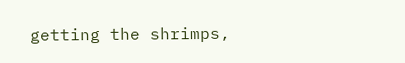getting the shrimps,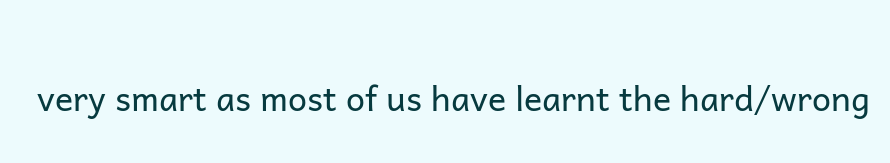very smart as most of us have learnt the hard/wrong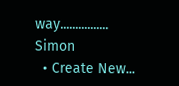way................ Simon
  • Create New...